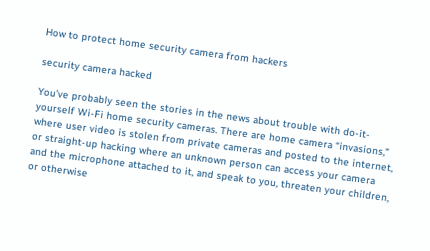How to protect home security camera from hackers

security camera hacked

You’ve probably seen the stories in the news about trouble with do-it-yourself Wi-Fi home security cameras. There are home camera “invasions,” where user video is stolen from private cameras and posted to the internet, or straight-up hacking where an unknown person can access your camera and the microphone attached to it, and speak to you, threaten your children, or otherwise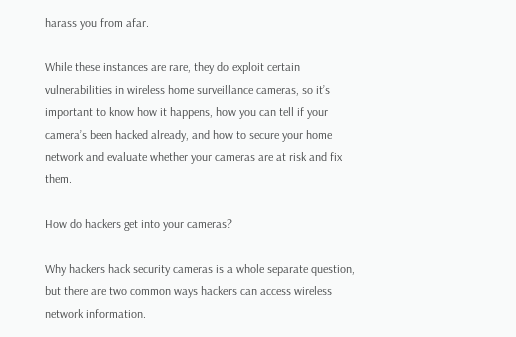harass you from afar.

While these instances are rare, they do exploit certain vulnerabilities in wireless home surveillance cameras, so it’s important to know how it happens, how you can tell if your camera’s been hacked already, and how to secure your home network and evaluate whether your cameras are at risk and fix them.

How do hackers get into your cameras?

Why hackers hack security cameras is a whole separate question, but there are two common ways hackers can access wireless network information.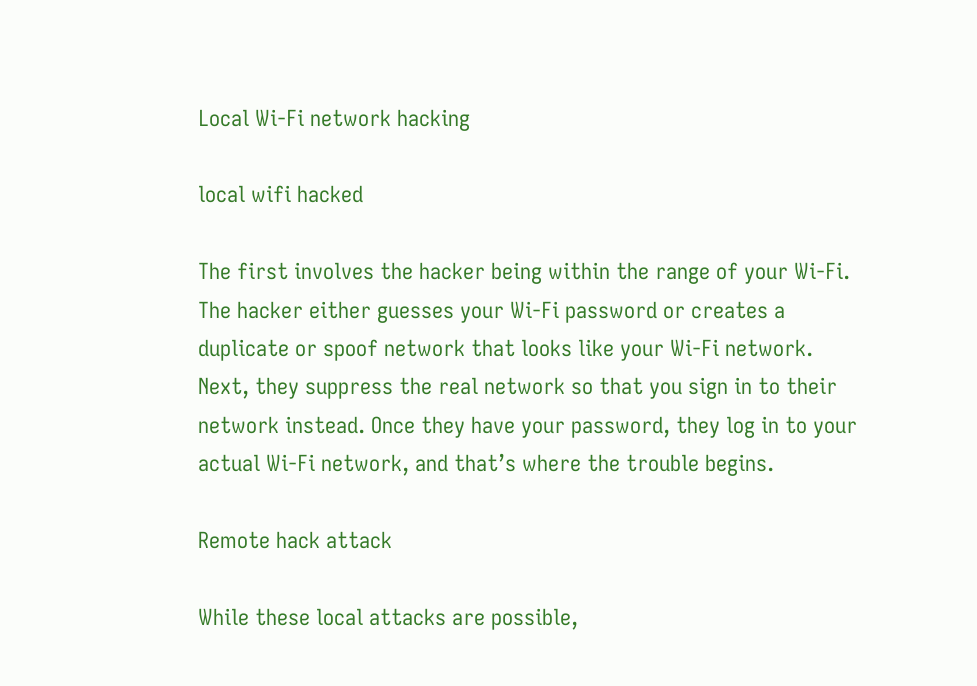Local Wi-Fi network hacking

local wifi hacked

The first involves the hacker being within the range of your Wi-Fi. The hacker either guesses your Wi-Fi password or creates a duplicate or spoof network that looks like your Wi-Fi network. Next, they suppress the real network so that you sign in to their network instead. Once they have your password, they log in to your actual Wi-Fi network, and that’s where the trouble begins.

Remote hack attack

While these local attacks are possible,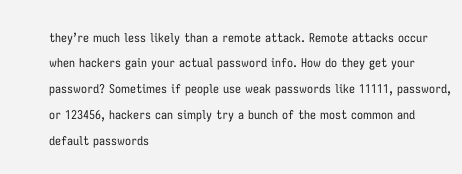they’re much less likely than a remote attack. Remote attacks occur when hackers gain your actual password info. How do they get your password? Sometimes if people use weak passwords like 11111, password, or 123456, hackers can simply try a bunch of the most common and default passwords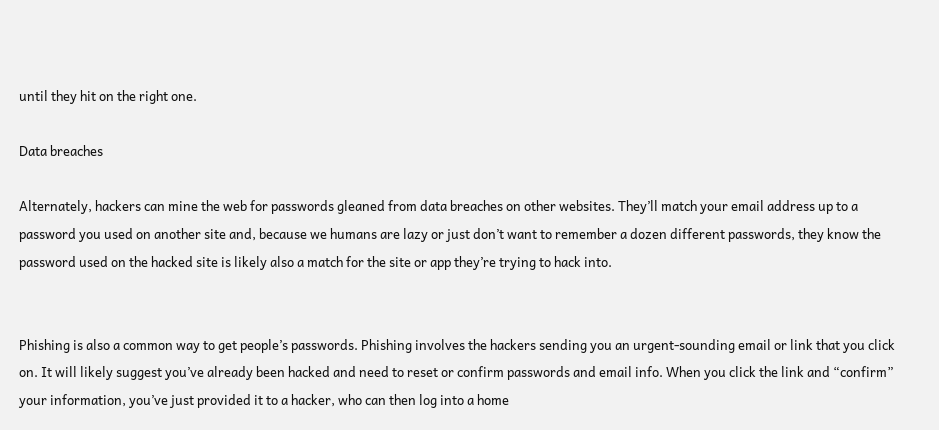until they hit on the right one.

Data breaches

Alternately, hackers can mine the web for passwords gleaned from data breaches on other websites. They’ll match your email address up to a password you used on another site and, because we humans are lazy or just don’t want to remember a dozen different passwords, they know the password used on the hacked site is likely also a match for the site or app they’re trying to hack into.


Phishing is also a common way to get people’s passwords. Phishing involves the hackers sending you an urgent-sounding email or link that you click on. It will likely suggest you’ve already been hacked and need to reset or confirm passwords and email info. When you click the link and “confirm” your information, you’ve just provided it to a hacker, who can then log into a home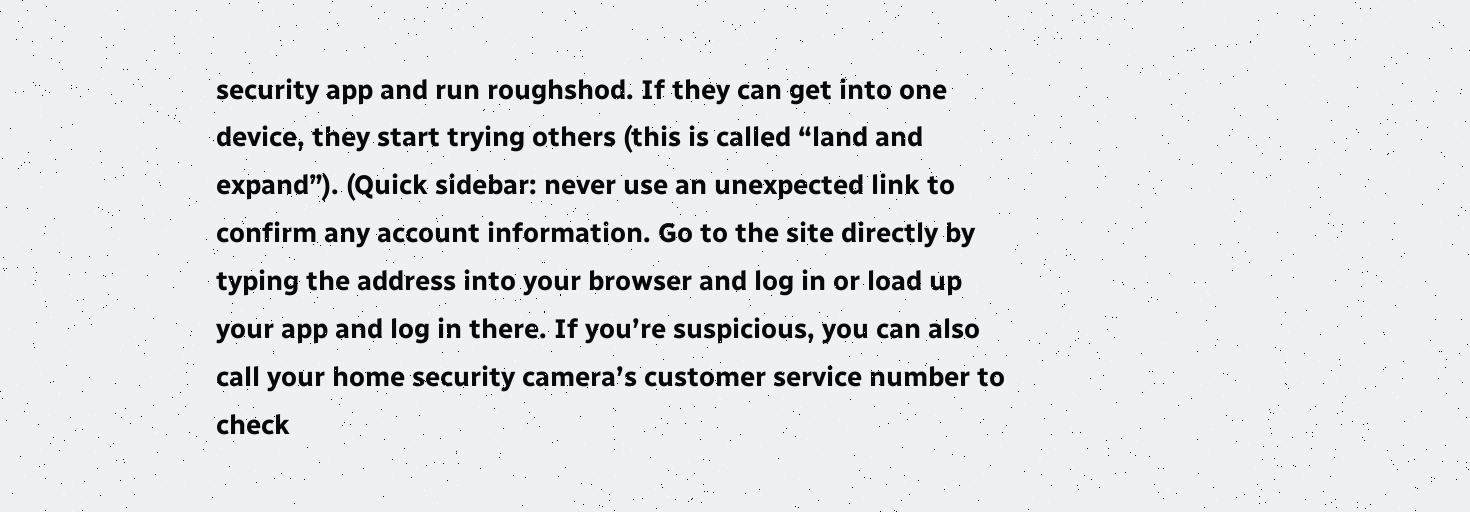security app and run roughshod. If they can get into one device, they start trying others (this is called “land and expand”). (Quick sidebar: never use an unexpected link to confirm any account information. Go to the site directly by typing the address into your browser and log in or load up your app and log in there. If you’re suspicious, you can also call your home security camera’s customer service number to check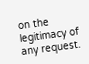on the legitimacy of any request.